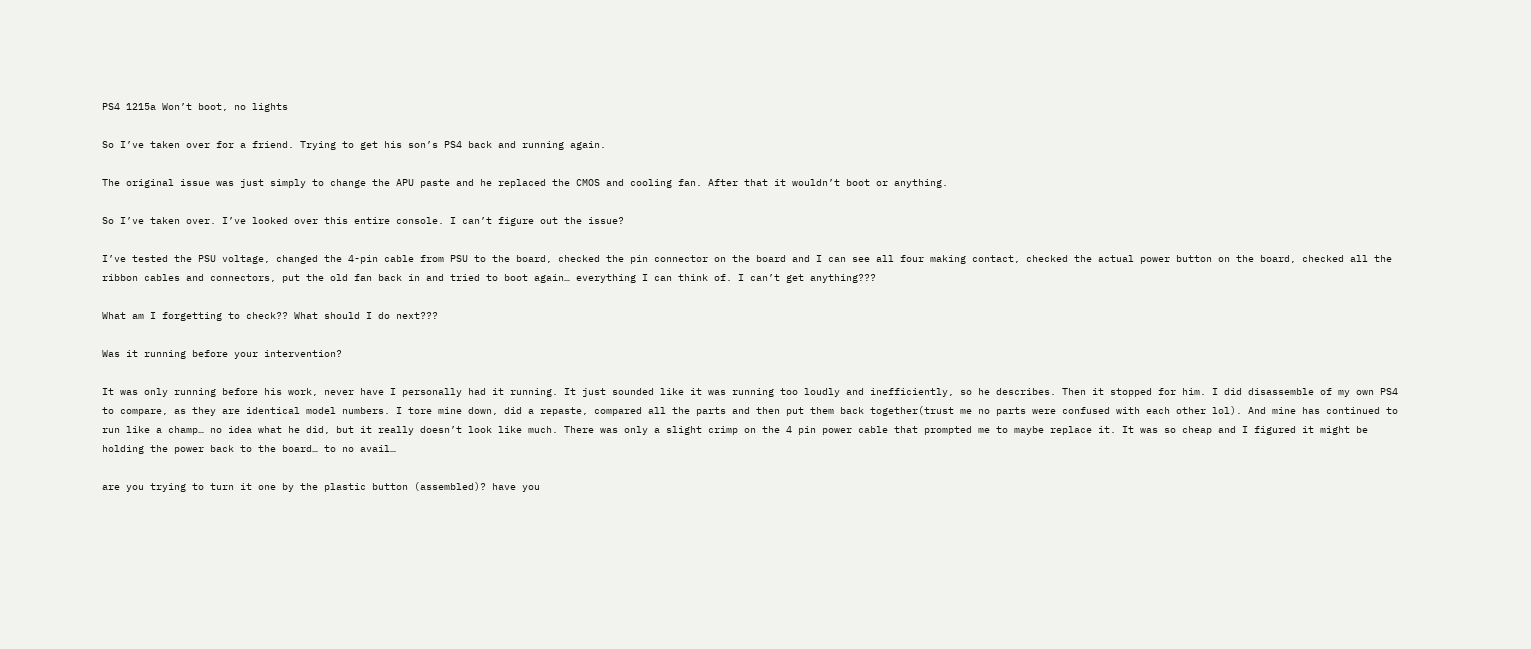PS4 1215a Won’t boot, no lights

So I’ve taken over for a friend. Trying to get his son’s PS4 back and running again.

The original issue was just simply to change the APU paste and he replaced the CMOS and cooling fan. After that it wouldn’t boot or anything.

So I’ve taken over. I’ve looked over this entire console. I can’t figure out the issue?

I’ve tested the PSU voltage, changed the 4-pin cable from PSU to the board, checked the pin connector on the board and I can see all four making contact, checked the actual power button on the board, checked all the ribbon cables and connectors, put the old fan back in and tried to boot again… everything I can think of. I can’t get anything???

What am I forgetting to check?? What should I do next???

Was it running before your intervention?

It was only running before his work, never have I personally had it running. It just sounded like it was running too loudly and inefficiently, so he describes. Then it stopped for him. I did disassemble of my own PS4 to compare, as they are identical model numbers. I tore mine down, did a repaste, compared all the parts and then put them back together(trust me no parts were confused with each other lol). And mine has continued to run like a champ… no idea what he did, but it really doesn’t look like much. There was only a slight crimp on the 4 pin power cable that prompted me to maybe replace it. It was so cheap and I figured it might be holding the power back to the board… to no avail…

are you trying to turn it one by the plastic button (assembled)? have you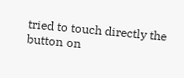tried to touch directly the button on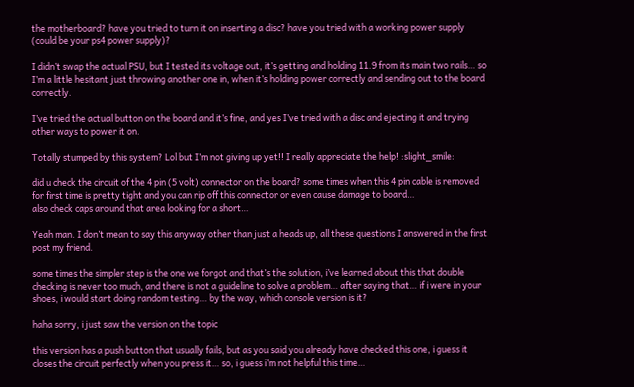the motherboard? have you tried to turn it on inserting a disc? have you tried with a working power supply (could be your ps4 power supply)?

I didn’t swap the actual PSU, but I tested its voltage out, it’s getting and holding 11.9 from its main two rails… so I’m a little hesitant just throwing another one in, when it’s holding power correctly and sending out to the board correctly.

I’ve tried the actual button on the board and it’s fine, and yes I’ve tried with a disc and ejecting it and trying other ways to power it on.

Totally stumped by this system? Lol but I’m not giving up yet!! I really appreciate the help! :slight_smile:

did u check the circuit of the 4 pin (5 volt) connector on the board? some times when this 4 pin cable is removed for first time is pretty tight and you can rip off this connector or even cause damage to board…
also check caps around that area looking for a short…

Yeah man. I don’t mean to say this anyway other than just a heads up, all these questions I answered in the first post my friend.

some times the simpler step is the one we forgot and that’s the solution, i’ve learned about this that double checking is never too much, and there is not a guideline to solve a problem… after saying that… if i were in your shoes, i would start doing random testing… by the way, which console version is it?

haha sorry, i just saw the version on the topic

this version has a push button that usually fails, but as you said you already have checked this one, i guess it closes the circuit perfectly when you press it… so, i guess i’m not helpful this time…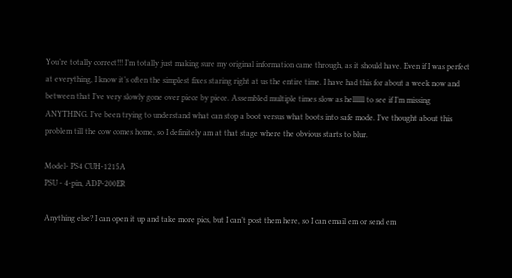You’re totally correct!!! I’m totally just making sure my original information came through, as it should have. Even if I was perfect at everything, I know it’s often the simplest fixes staring right at us the entire time. I have had this for about a week now and between that I’ve very slowly gone over piece by piece. Assembled multiple times slow as hellllll to see if I’m missing ANYTHING. I’ve been trying to understand what can stop a boot versus what boots into safe mode. I’ve thought about this problem till the cow comes home, so I definitely am at that stage where the obvious starts to blur.

Model- PS4 CUH-1215A
PSU - 4-pin, ADP-200ER

Anything else? I can open it up and take more pics, but I can’t post them here, so I can email em or send em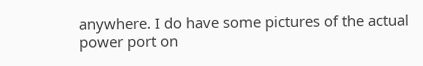anywhere. I do have some pictures of the actual power port on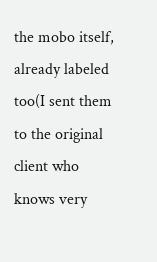the mobo itself, already labeled too(I sent them to the original client who knows very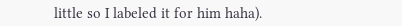little so I labeled it for him haha).